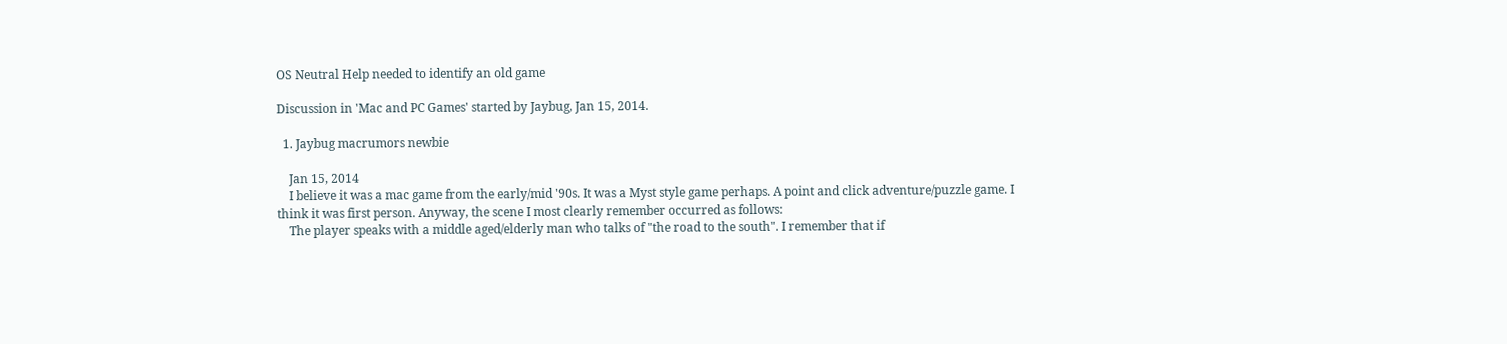OS Neutral Help needed to identify an old game

Discussion in 'Mac and PC Games' started by Jaybug, Jan 15, 2014.

  1. Jaybug macrumors newbie

    Jan 15, 2014
    I believe it was a mac game from the early/mid '90s. It was a Myst style game perhaps. A point and click adventure/puzzle game. I think it was first person. Anyway, the scene I most clearly remember occurred as follows:
    The player speaks with a middle aged/elderly man who talks of "the road to the south". I remember that if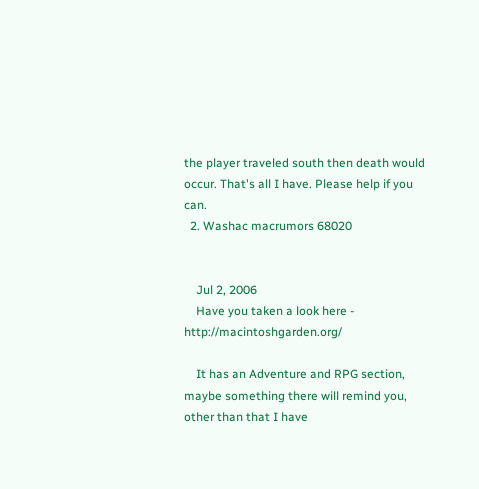the player traveled south then death would occur. That's all I have. Please help if you can.
  2. Washac macrumors 68020


    Jul 2, 2006
    Have you taken a look here - http://macintoshgarden.org/

    It has an Adventure and RPG section, maybe something there will remind you, other than that I have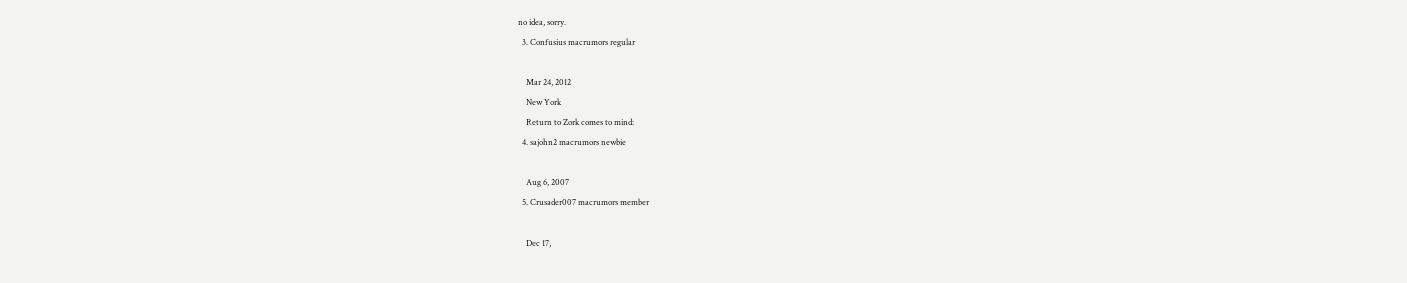no idea, sorry.
  3. Confusius macrumors regular

    Mar 24, 2012
    New York
    Return to Zork comes to mind:
  4. sajohn2 macrumors newbie

    Aug 6, 2007
  5. Crusader007 macrumors member

    Dec 17,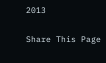2013

Share This Page